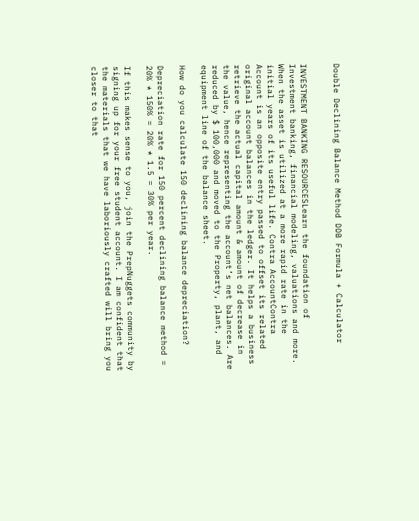Double Declining Balance Method DDB Formula + Calculator


INVESTMENT BANKING RESOURCESLearn the foundation of Investment banking, financial modeling, valuations and more. When the asset is utilized at a more rapid rate in the initial years of its useful life. Contra AccountContra Account is an opposite entry passed to offset its related original account balances in the ledger. It helps a business retrieve the actual capital amount & amount of decrease in the value, hence representing the account’s net balances. Are reduced by $ 100,000 and moved to the Property, plant, and equipment line of the balance sheet.

How do you calculate 150 declining balance depreciation?

Depreciation rate for 150 percent declining balance method = 20% * 150% = 20% * 1.5 = 30% per year.

If this makes sense to you, join the PrepNuggets community by signing up for your free student account. I am confident that the materials that we have laboriously crafted will bring you closer to that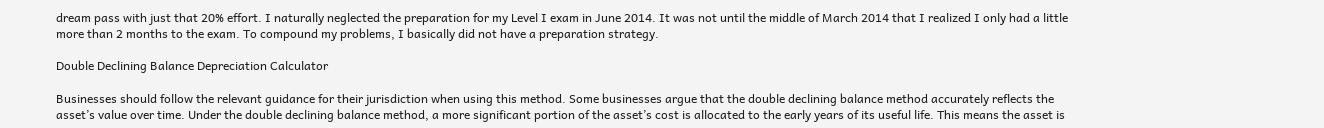dream pass with just that 20% effort. I naturally neglected the preparation for my Level I exam in June 2014. It was not until the middle of March 2014 that I realized I only had a little more than 2 months to the exam. To compound my problems, I basically did not have a preparation strategy.

Double Declining Balance Depreciation Calculator

Businesses should follow the relevant guidance for their jurisdiction when using this method. Some businesses argue that the double declining balance method accurately reflects the asset’s value over time. Under the double declining balance method, a more significant portion of the asset’s cost is allocated to the early years of its useful life. This means the asset is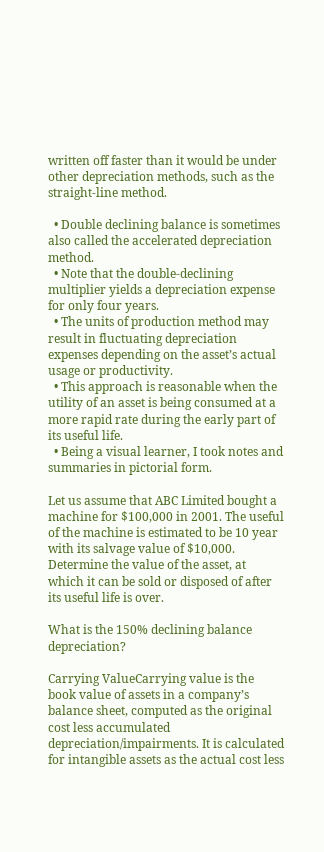written off faster than it would be under other depreciation methods, such as the straight-line method.

  • Double declining balance is sometimes also called the accelerated depreciation method.
  • Note that the double-declining multiplier yields a depreciation expense for only four years.
  • The units of production method may result in fluctuating depreciation expenses depending on the asset’s actual usage or productivity.
  • This approach is reasonable when the utility of an asset is being consumed at a more rapid rate during the early part of its useful life.
  • Being a visual learner, I took notes and summaries in pictorial form.

Let us assume that ABC Limited bought a machine for $100,000 in 2001. The useful of the machine is estimated to be 10 year with its salvage value of $10,000. Determine the value of the asset, at which it can be sold or disposed of after its useful life is over.

What is the 150% declining balance depreciation?

Carrying ValueCarrying value is the book value of assets in a company’s balance sheet, computed as the original cost less accumulated depreciation/impairments. It is calculated for intangible assets as the actual cost less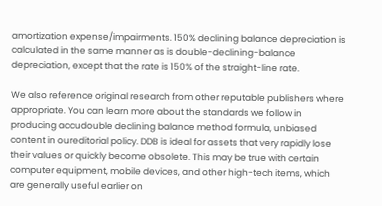amortization expense/impairments. 150% declining balance depreciation is calculated in the same manner as is double-declining-balance depreciation, except that the rate is 150% of the straight-line rate.

We also reference original research from other reputable publishers where appropriate. You can learn more about the standards we follow in producing accudouble declining balance method formula, unbiased content in oureditorial policy. DDB is ideal for assets that very rapidly lose their values or quickly become obsolete. This may be true with certain computer equipment, mobile devices, and other high-tech items, which are generally useful earlier on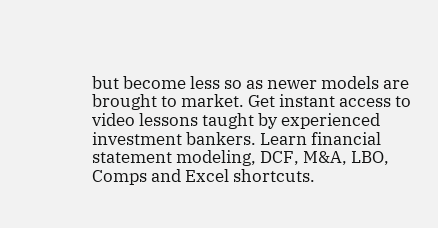but become less so as newer models are brought to market. Get instant access to video lessons taught by experienced investment bankers. Learn financial statement modeling, DCF, M&A, LBO, Comps and Excel shortcuts.